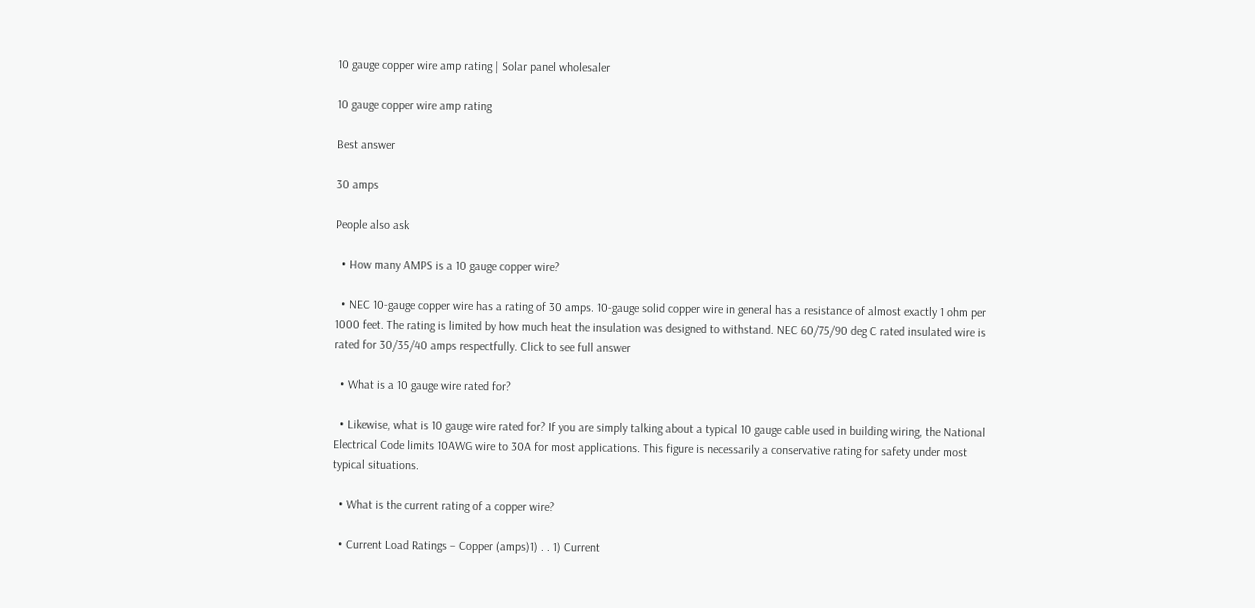10 gauge copper wire amp rating | Solar panel wholesaler

10 gauge copper wire amp rating

Best answer

30 amps

People also ask

  • How many AMPS is a 10 gauge copper wire?

  • NEC 10-gauge copper wire has a rating of 30 amps. 10-gauge solid copper wire in general has a resistance of almost exactly 1 ohm per 1000 feet. The rating is limited by how much heat the insulation was designed to withstand. NEC 60/75/90 deg C rated insulated wire is rated for 30/35/40 amps respectfully. Click to see full answer

  • What is a 10 gauge wire rated for?

  • Likewise, what is 10 gauge wire rated for? If you are simply talking about a typical 10 gauge cable used in building wiring, the National Electrical Code limits 10AWG wire to 30A for most applications. This figure is necessarily a conservative rating for safety under most typical situations.

  • What is the current rating of a copper wire?

  • Current Load Ratings – Copper (amps)1) . . 1) Current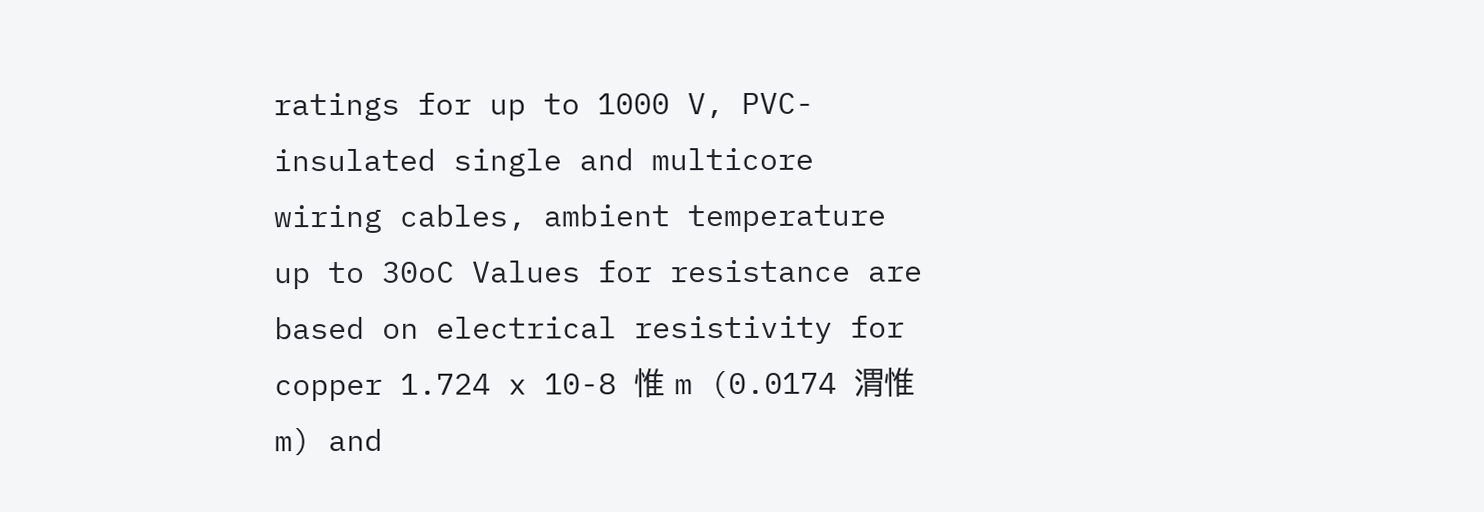ratings for up to 1000 V, PVC-insulated single and multicore wiring cables, ambient temperature up to 30oC Values for resistance are based on electrical resistivity for copper 1.724 x 10-8 惟 m (0.0174 渭惟 m) and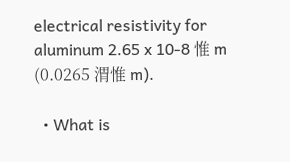electrical resistivity for aluminum 2.65 x 10-8 惟 m (0.0265 渭惟 m).

  • What is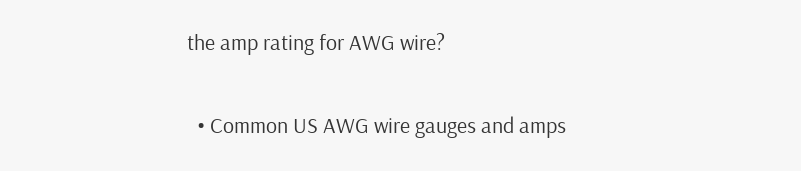the amp rating for AWG wire?

  • Common US AWG wire gauges and amps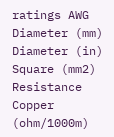ratings AWG Diameter (mm) Diameter (in) Square (mm2) Resistance Copper (ohm/1000m)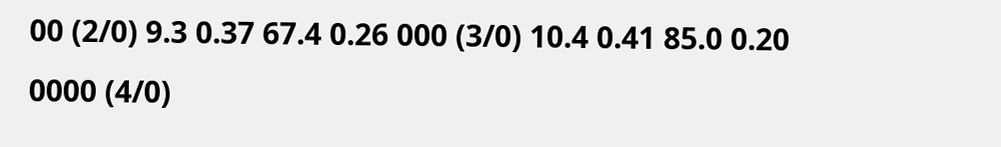00 (2/0) 9.3 0.37 67.4 0.26 000 (3/0) 10.4 0.41 85.0 0.20 0000 (4/0)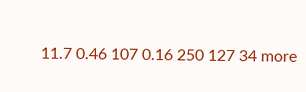11.7 0.46 107 0.16 250 127 34 more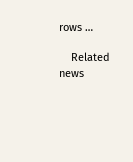rows …

    Related news